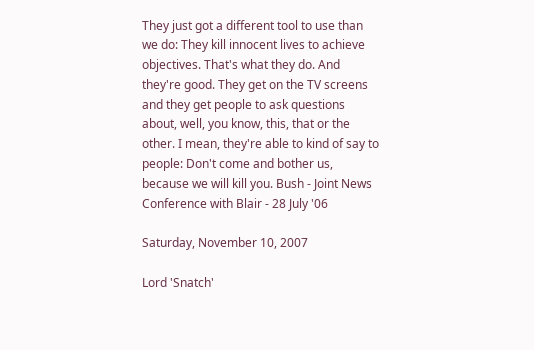They just got a different tool to use than we do: They kill innocent lives to achieve objectives. That's what they do. And they're good. They get on the TV screens and they get people to ask questions about, well, you know, this, that or the other. I mean, they're able to kind of say to people: Don't come and bother us, because we will kill you. Bush - Joint News Conference with Blair - 28 July '06

Saturday, November 10, 2007

Lord 'Snatch'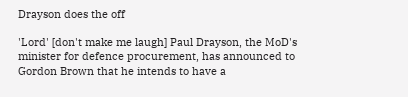Drayson does the off

'Lord' [don't make me laugh] Paul Drayson, the MoD's minister for defence procurement, has announced to Gordon Brown that he intends to have a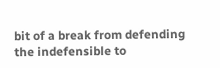bit of a break from defending the indefensible to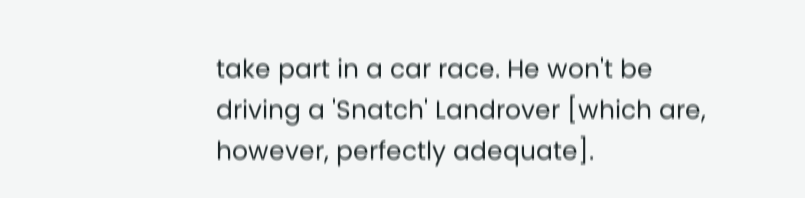take part in a car race. He won't be driving a 'Snatch' Landrover [which are, however, perfectly adequate].